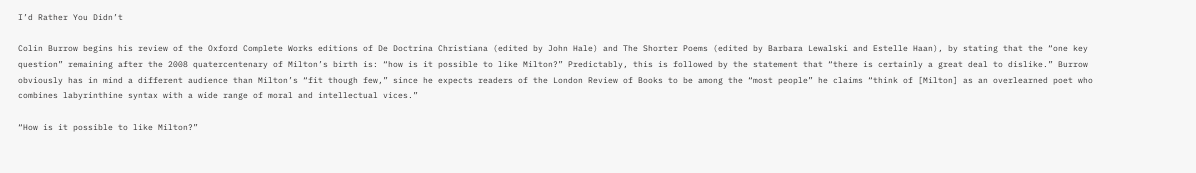I’d Rather You Didn’t

Colin Burrow begins his review of the Oxford Complete Works editions of De Doctrina Christiana (edited by John Hale) and The Shorter Poems (edited by Barbara Lewalski and Estelle Haan), by stating that the “one key question” remaining after the 2008 quatercentenary of Milton’s birth is: “how is it possible to like Milton?” Predictably, this is followed by the statement that “there is certainly a great deal to dislike.” Burrow obviously has in mind a different audience than Milton’s “fit though few,” since he expects readers of the London Review of Books to be among the “most people” he claims “think of [Milton] as an overlearned poet who combines labyrinthine syntax with a wide range of moral and intellectual vices.”

“How is it possible to like Milton?”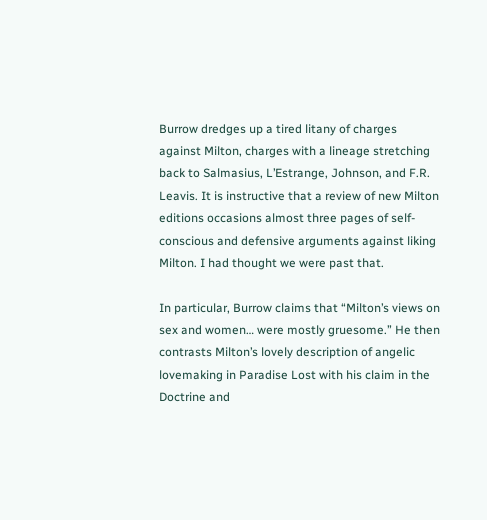Burrow dredges up a tired litany of charges against Milton, charges with a lineage stretching back to Salmasius, L’Estrange, Johnson, and F.R. Leavis. It is instructive that a review of new Milton editions occasions almost three pages of self-conscious and defensive arguments against liking Milton. I had thought we were past that.

In particular, Burrow claims that “Milton’s views on sex and women… were mostly gruesome.” He then contrasts Milton’s lovely description of angelic lovemaking in Paradise Lost with his claim in the Doctrine and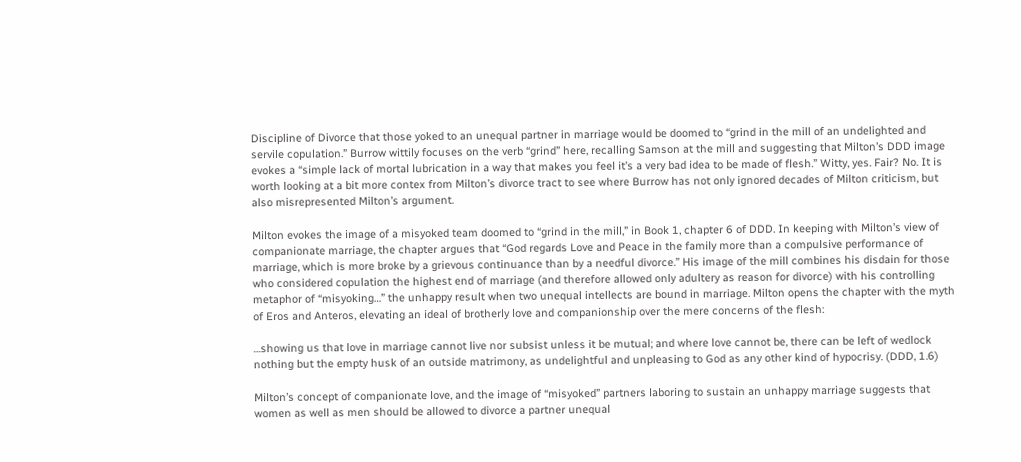Discipline of Divorce that those yoked to an unequal partner in marriage would be doomed to “grind in the mill of an undelighted and servile copulation.” Burrow wittily focuses on the verb “grind” here, recalling Samson at the mill and suggesting that Milton’s DDD image evokes a “simple lack of mortal lubrication in a way that makes you feel it’s a very bad idea to be made of flesh.” Witty, yes. Fair? No. It is worth looking at a bit more contex from Milton’s divorce tract to see where Burrow has not only ignored decades of Milton criticism, but also misrepresented Milton’s argument.

Milton evokes the image of a misyoked team doomed to “grind in the mill,” in Book 1, chapter 6 of DDD. In keeping with Milton’s view of companionate marriage, the chapter argues that “God regards Love and Peace in the family more than a compulsive performance of marriage, which is more broke by a grievous continuance than by a needful divorce.” His image of the mill combines his disdain for those who considered copulation the highest end of marriage (and therefore allowed only adultery as reason for divorce) with his controlling metaphor of “misyoking…” the unhappy result when two unequal intellects are bound in marriage. Milton opens the chapter with the myth of Eros and Anteros, elevating an ideal of brotherly love and companionship over the mere concerns of the flesh:

…showing us that love in marriage cannot live nor subsist unless it be mutual; and where love cannot be, there can be left of wedlock nothing but the empty husk of an outside matrimony, as undelightful and unpleasing to God as any other kind of hypocrisy. (DDD, 1.6)

Milton’s concept of companionate love, and the image of “misyoked” partners laboring to sustain an unhappy marriage suggests that women as well as men should be allowed to divorce a partner unequal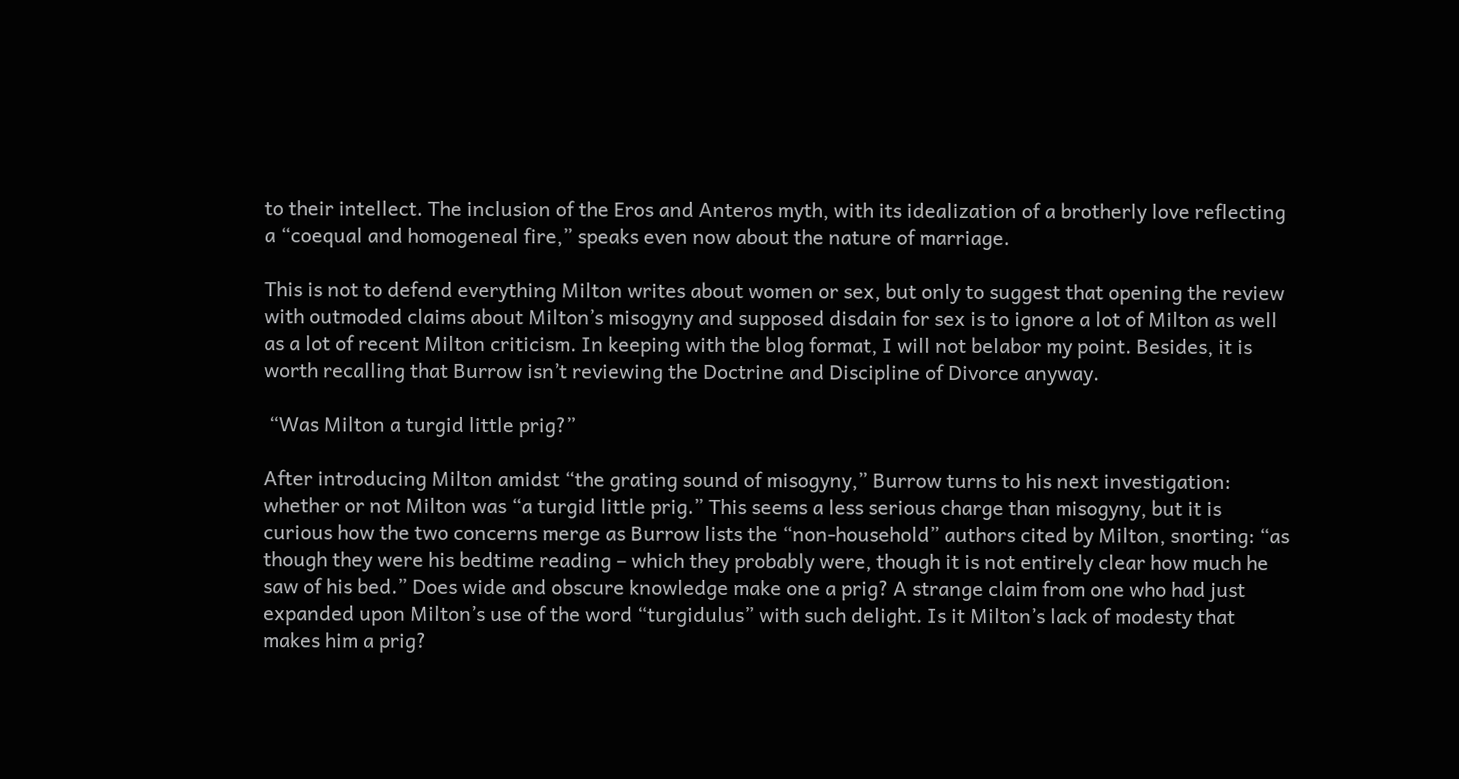to their intellect. The inclusion of the Eros and Anteros myth, with its idealization of a brotherly love reflecting a “coequal and homogeneal fire,” speaks even now about the nature of marriage.

This is not to defend everything Milton writes about women or sex, but only to suggest that opening the review with outmoded claims about Milton’s misogyny and supposed disdain for sex is to ignore a lot of Milton as well as a lot of recent Milton criticism. In keeping with the blog format, I will not belabor my point. Besides, it is worth recalling that Burrow isn’t reviewing the Doctrine and Discipline of Divorce anyway.

 “Was Milton a turgid little prig?”

After introducing Milton amidst “the grating sound of misogyny,” Burrow turns to his next investigation: whether or not Milton was “a turgid little prig.” This seems a less serious charge than misogyny, but it is curious how the two concerns merge as Burrow lists the “non-household” authors cited by Milton, snorting: “as though they were his bedtime reading – which they probably were, though it is not entirely clear how much he saw of his bed.” Does wide and obscure knowledge make one a prig? A strange claim from one who had just expanded upon Milton’s use of the word “turgidulus” with such delight. Is it Milton’s lack of modesty that makes him a prig?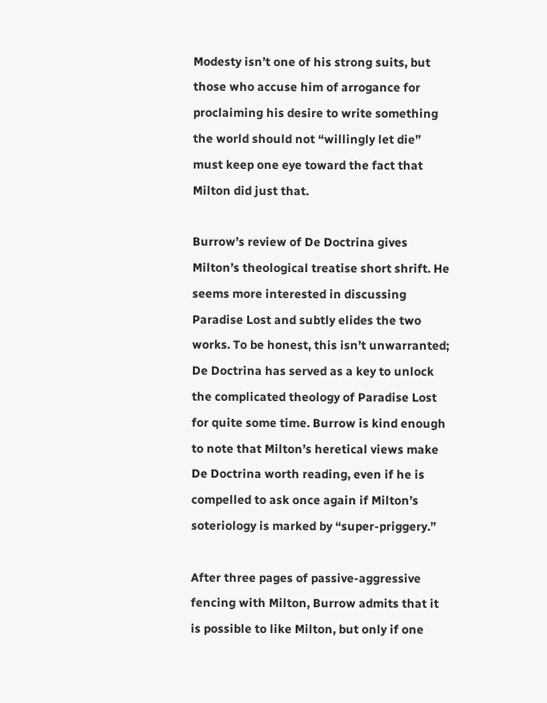Modesty isn’t one of his strong suits, but those who accuse him of arrogance for proclaiming his desire to write something the world should not “willingly let die” must keep one eye toward the fact that Milton did just that.

Burrow’s review of De Doctrina gives Milton’s theological treatise short shrift. He seems more interested in discussing Paradise Lost and subtly elides the two works. To be honest, this isn’t unwarranted; De Doctrina has served as a key to unlock the complicated theology of Paradise Lost for quite some time. Burrow is kind enough to note that Milton’s heretical views make De Doctrina worth reading, even if he is compelled to ask once again if Milton’s soteriology is marked by “super-priggery.”

After three pages of passive-aggressive fencing with Milton, Burrow admits that it is possible to like Milton, but only if one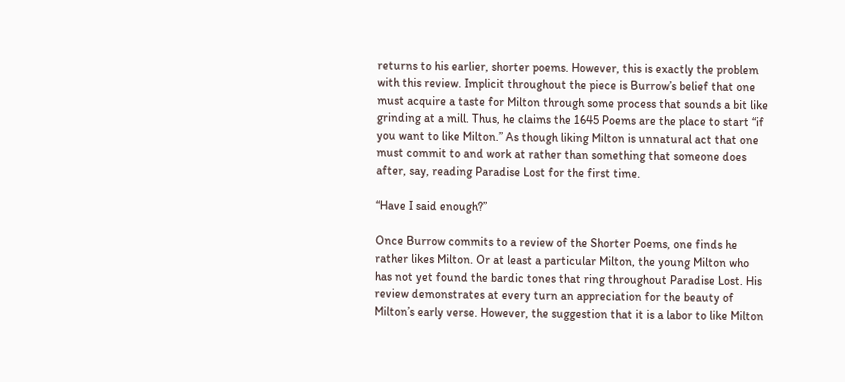returns to his earlier, shorter poems. However, this is exactly the problem with this review. Implicit throughout the piece is Burrow’s belief that one must acquire a taste for Milton through some process that sounds a bit like grinding at a mill. Thus, he claims the 1645 Poems are the place to start “if you want to like Milton.” As though liking Milton is unnatural act that one must commit to and work at rather than something that someone does after, say, reading Paradise Lost for the first time.

“Have I said enough?”

Once Burrow commits to a review of the Shorter Poems, one finds he rather likes Milton. Or at least a particular Milton, the young Milton who has not yet found the bardic tones that ring throughout Paradise Lost. His review demonstrates at every turn an appreciation for the beauty of Milton’s early verse. However, the suggestion that it is a labor to like Milton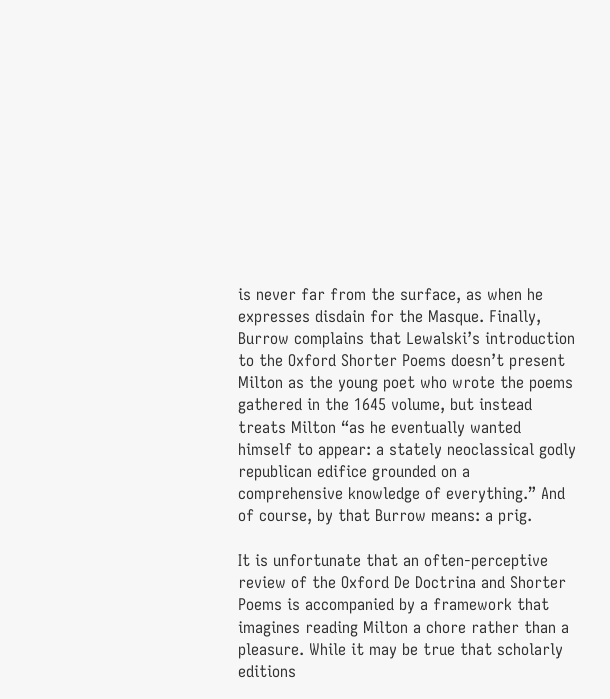is never far from the surface, as when he expresses disdain for the Masque. Finally, Burrow complains that Lewalski’s introduction to the Oxford Shorter Poems doesn’t present Milton as the young poet who wrote the poems gathered in the 1645 volume, but instead treats Milton “as he eventually wanted himself to appear: a stately neoclassical godly republican edifice grounded on a comprehensive knowledge of everything.” And of course, by that Burrow means: a prig.

It is unfortunate that an often-perceptive review of the Oxford De Doctrina and Shorter Poems is accompanied by a framework that imagines reading Milton a chore rather than a pleasure. While it may be true that scholarly editions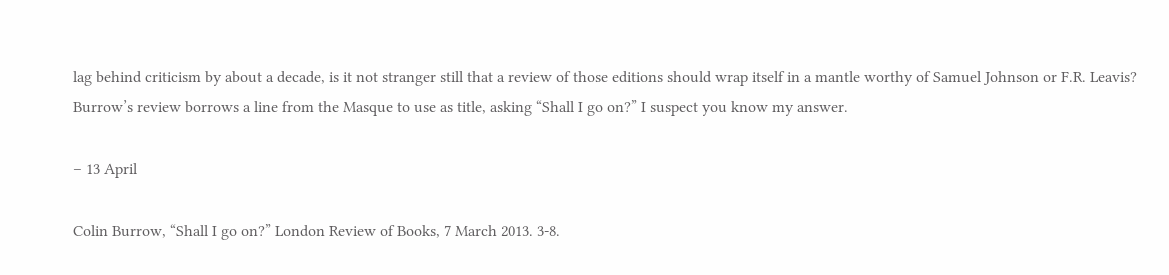lag behind criticism by about a decade, is it not stranger still that a review of those editions should wrap itself in a mantle worthy of Samuel Johnson or F.R. Leavis? Burrow’s review borrows a line from the Masque to use as title, asking “Shall I go on?” I suspect you know my answer.

– 13 April

Colin Burrow, “Shall I go on?” London Review of Books, 7 March 2013. 3-8.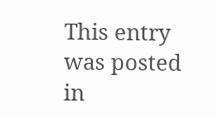This entry was posted in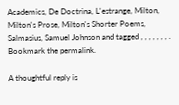Academics, De Doctrina, L'estrange, Milton, Milton's Prose, Milton's Shorter Poems, Salmasius, Samuel Johnson and tagged , , , , , , , . Bookmark the permalink.

A thoughtful reply is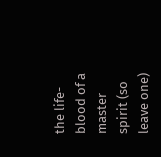the life-blood of a master spirit (so leave one)